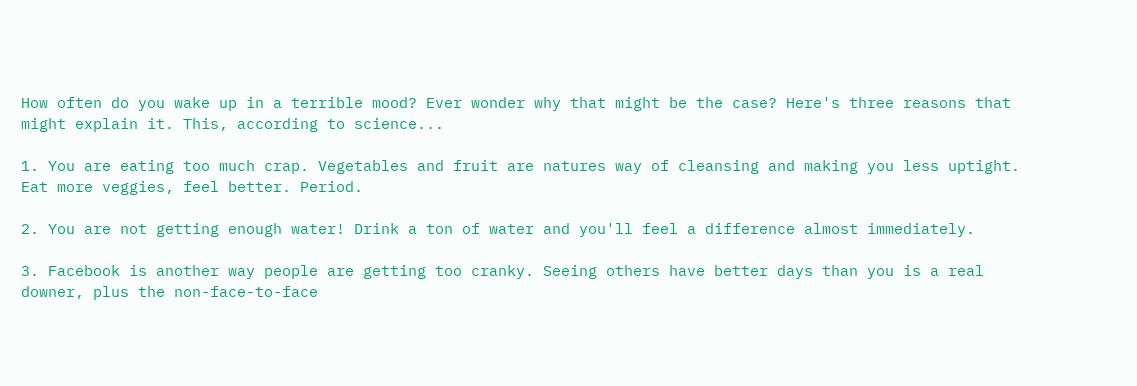How often do you wake up in a terrible mood? Ever wonder why that might be the case? Here's three reasons that might explain it. This, according to science...

1. You are eating too much crap. Vegetables and fruit are natures way of cleansing and making you less uptight. Eat more veggies, feel better. Period.

2. You are not getting enough water! Drink a ton of water and you'll feel a difference almost immediately.

3. Facebook is another way people are getting too cranky. Seeing others have better days than you is a real downer, plus the non-face-to-face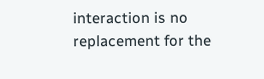interaction is no replacement for the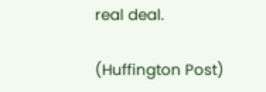real deal.

(Huffington Post)